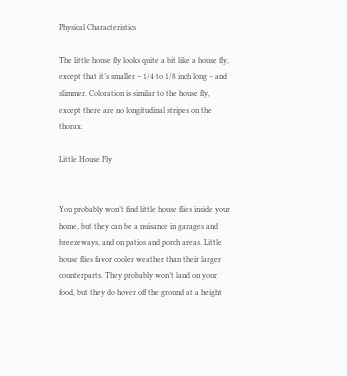Physical Characteristics

The little house fly looks quite a bit like a house fly, except that it’s smaller – 1/4 to 1/8 inch long – and slimmer. Coloration is similar to the house fly, except there are no longitudinal stripes on the thorax.

Little House Fly


You probably won’t find little house flies inside your home, but they can be a nuisance in garages and breezeways, and on patios and porch areas. Little house flies favor cooler weather than their larger counterparts. They probably won’t land on your food, but they do hover off the ground at a height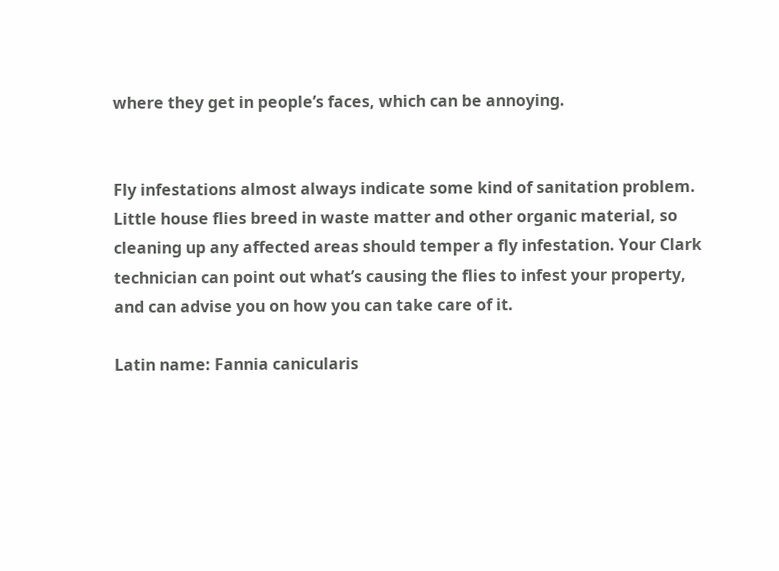where they get in people’s faces, which can be annoying.


Fly infestations almost always indicate some kind of sanitation problem. Little house flies breed in waste matter and other organic material, so cleaning up any affected areas should temper a fly infestation. Your Clark technician can point out what’s causing the flies to infest your property, and can advise you on how you can take care of it.

Latin name: Fannia canicularis